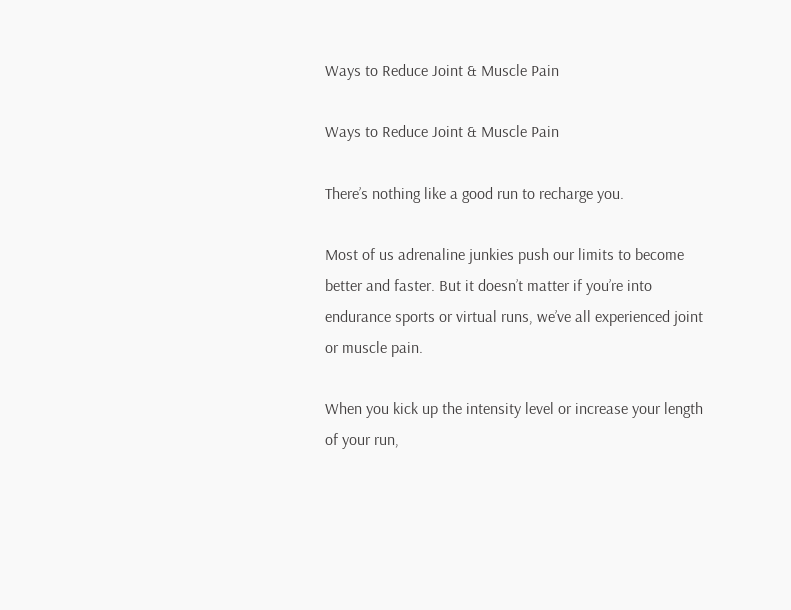Ways to Reduce Joint & Muscle Pain

Ways to Reduce Joint & Muscle Pain

There’s nothing like a good run to recharge you.

Most of us adrenaline junkies push our limits to become better and faster. But it doesn’t matter if you’re into endurance sports or virtual runs, we’ve all experienced joint or muscle pain.

When you kick up the intensity level or increase your length of your run,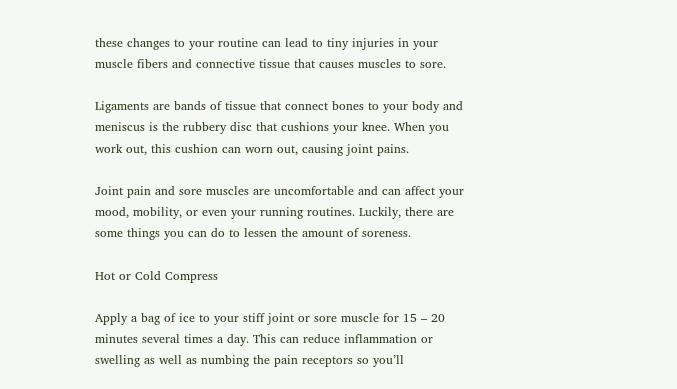these changes to your routine can lead to tiny injuries in your muscle fibers and connective tissue that causes muscles to sore.

Ligaments are bands of tissue that connect bones to your body and meniscus is the rubbery disc that cushions your knee. When you work out, this cushion can worn out, causing joint pains.

Joint pain and sore muscles are uncomfortable and can affect your mood, mobility, or even your running routines. Luckily, there are some things you can do to lessen the amount of soreness.

Hot or Cold Compress

Apply a bag of ice to your stiff joint or sore muscle for 15 – 20 minutes several times a day. This can reduce inflammation or swelling as well as numbing the pain receptors so you’ll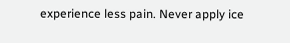experience less pain. Never apply ice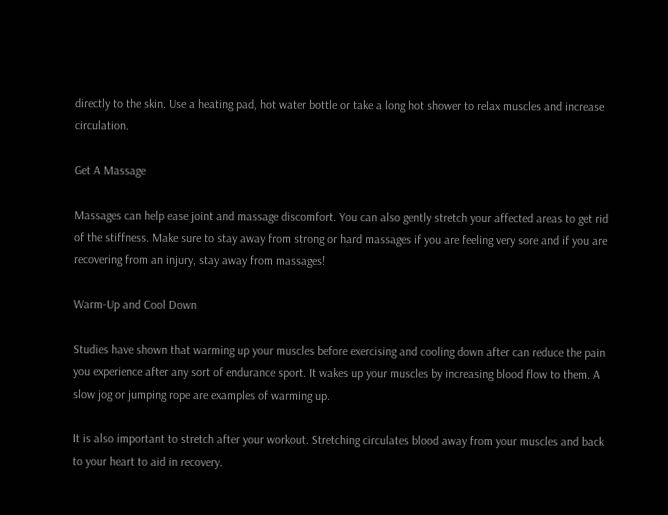directly to the skin. Use a heating pad, hot water bottle or take a long hot shower to relax muscles and increase circulation.

Get A Massage

Massages can help ease joint and massage discomfort. You can also gently stretch your affected areas to get rid of the stiffness. Make sure to stay away from strong or hard massages if you are feeling very sore and if you are recovering from an injury, stay away from massages!

Warm-Up and Cool Down

Studies have shown that warming up your muscles before exercising and cooling down after can reduce the pain you experience after any sort of endurance sport. It wakes up your muscles by increasing blood flow to them. A slow jog or jumping rope are examples of warming up.

It is also important to stretch after your workout. Stretching circulates blood away from your muscles and back to your heart to aid in recovery.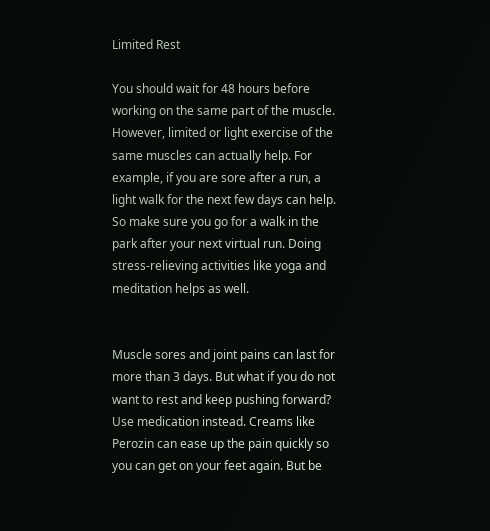Limited Rest

You should wait for 48 hours before working on the same part of the muscle. However, limited or light exercise of the same muscles can actually help. For example, if you are sore after a run, a light walk for the next few days can help. So make sure you go for a walk in the park after your next virtual run. Doing stress-relieving activities like yoga and meditation helps as well.


Muscle sores and joint pains can last for more than 3 days. But what if you do not want to rest and keep pushing forward? Use medication instead. Creams like Perozin can ease up the pain quickly so you can get on your feet again. But be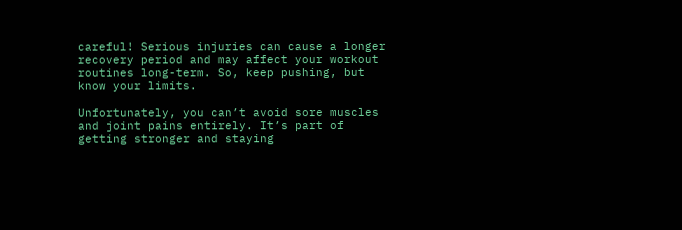careful! Serious injuries can cause a longer recovery period and may affect your workout routines long-term. So, keep pushing, but know your limits.

Unfortunately, you can’t avoid sore muscles and joint pains entirely. It’s part of getting stronger and staying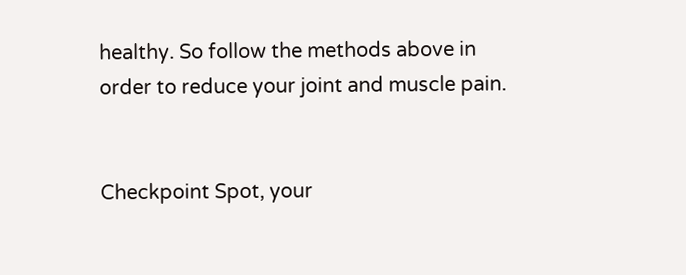healthy. So follow the methods above in order to reduce your joint and muscle pain.


Checkpoint Spot, your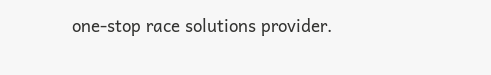one-stop race solutions provider.